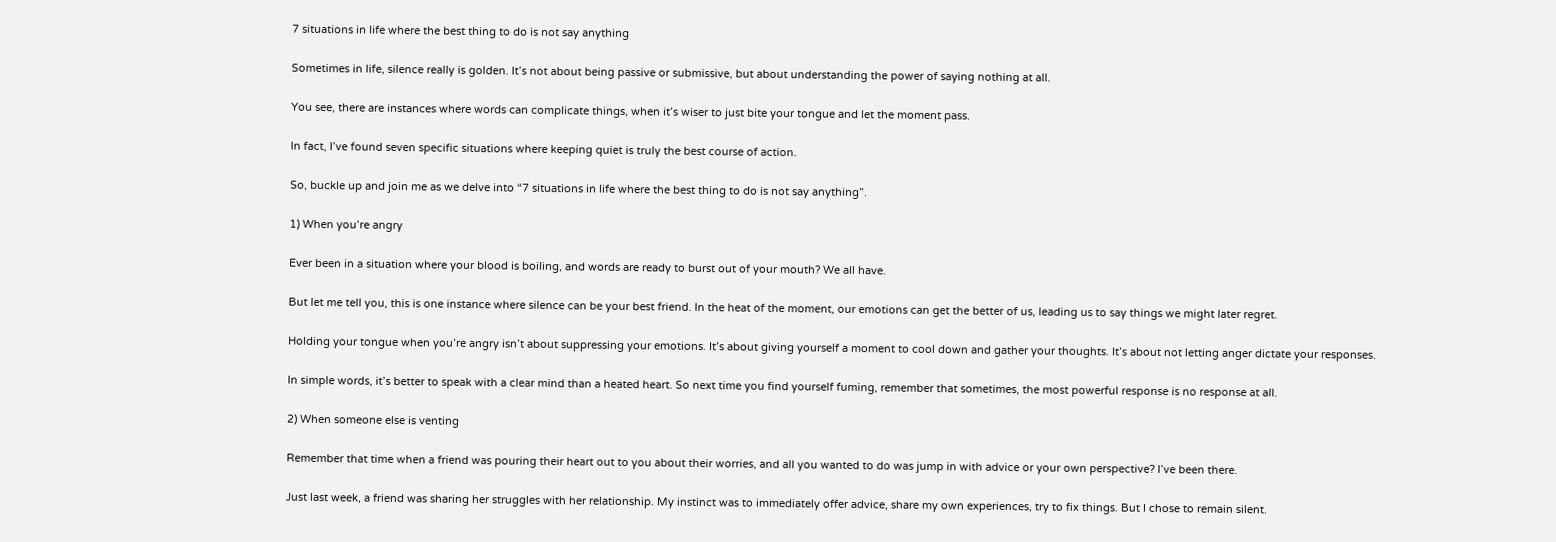7 situations in life where the best thing to do is not say anything

Sometimes in life, silence really is golden. It’s not about being passive or submissive, but about understanding the power of saying nothing at all.

You see, there are instances where words can complicate things, when it’s wiser to just bite your tongue and let the moment pass.

In fact, I’ve found seven specific situations where keeping quiet is truly the best course of action.

So, buckle up and join me as we delve into “7 situations in life where the best thing to do is not say anything”.

1) When you’re angry

Ever been in a situation where your blood is boiling, and words are ready to burst out of your mouth? We all have.

But let me tell you, this is one instance where silence can be your best friend. In the heat of the moment, our emotions can get the better of us, leading us to say things we might later regret.

Holding your tongue when you’re angry isn’t about suppressing your emotions. It’s about giving yourself a moment to cool down and gather your thoughts. It’s about not letting anger dictate your responses.

In simple words, it’s better to speak with a clear mind than a heated heart. So next time you find yourself fuming, remember that sometimes, the most powerful response is no response at all.

2) When someone else is venting

Remember that time when a friend was pouring their heart out to you about their worries, and all you wanted to do was jump in with advice or your own perspective? I’ve been there.

Just last week, a friend was sharing her struggles with her relationship. My instinct was to immediately offer advice, share my own experiences, try to fix things. But I chose to remain silent.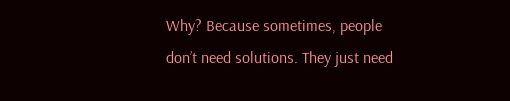Why? Because sometimes, people don’t need solutions. They just need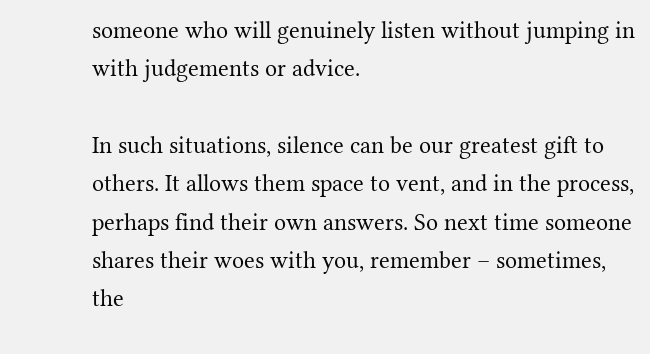someone who will genuinely listen without jumping in with judgements or advice.

In such situations, silence can be our greatest gift to others. It allows them space to vent, and in the process, perhaps find their own answers. So next time someone shares their woes with you, remember – sometimes, the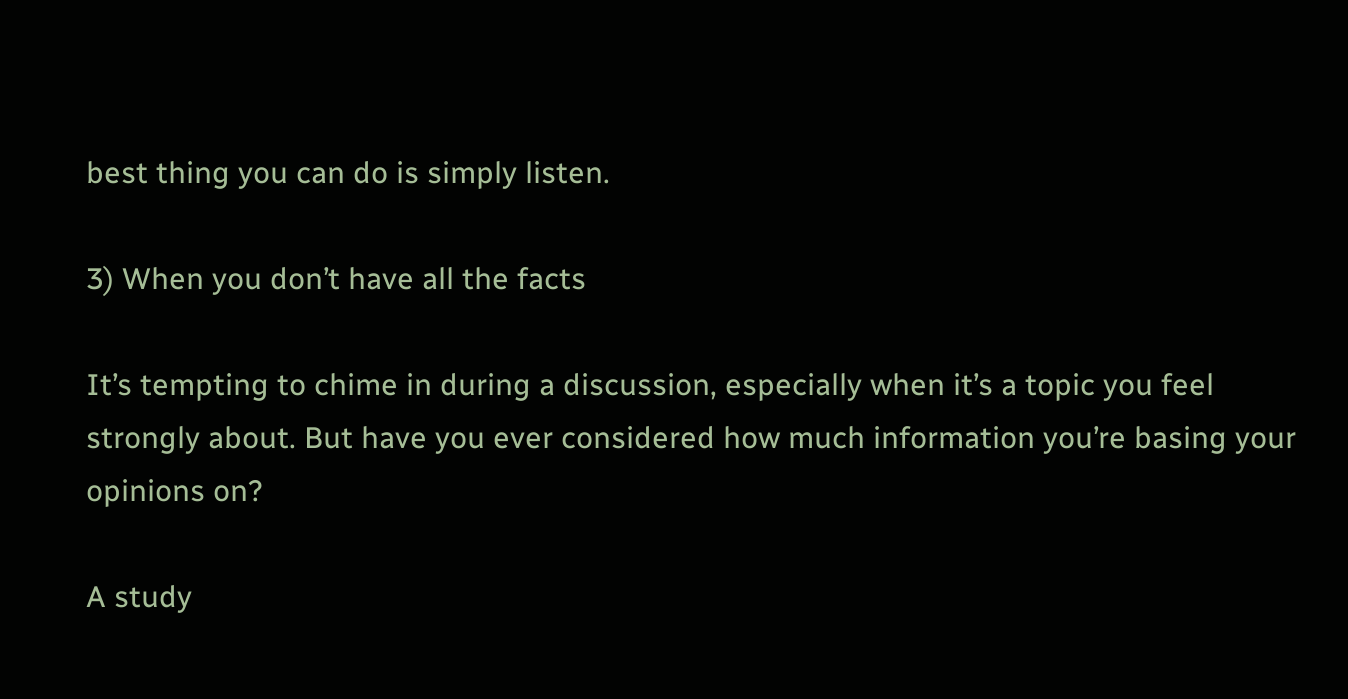best thing you can do is simply listen.

3) When you don’t have all the facts

It’s tempting to chime in during a discussion, especially when it’s a topic you feel strongly about. But have you ever considered how much information you’re basing your opinions on?

A study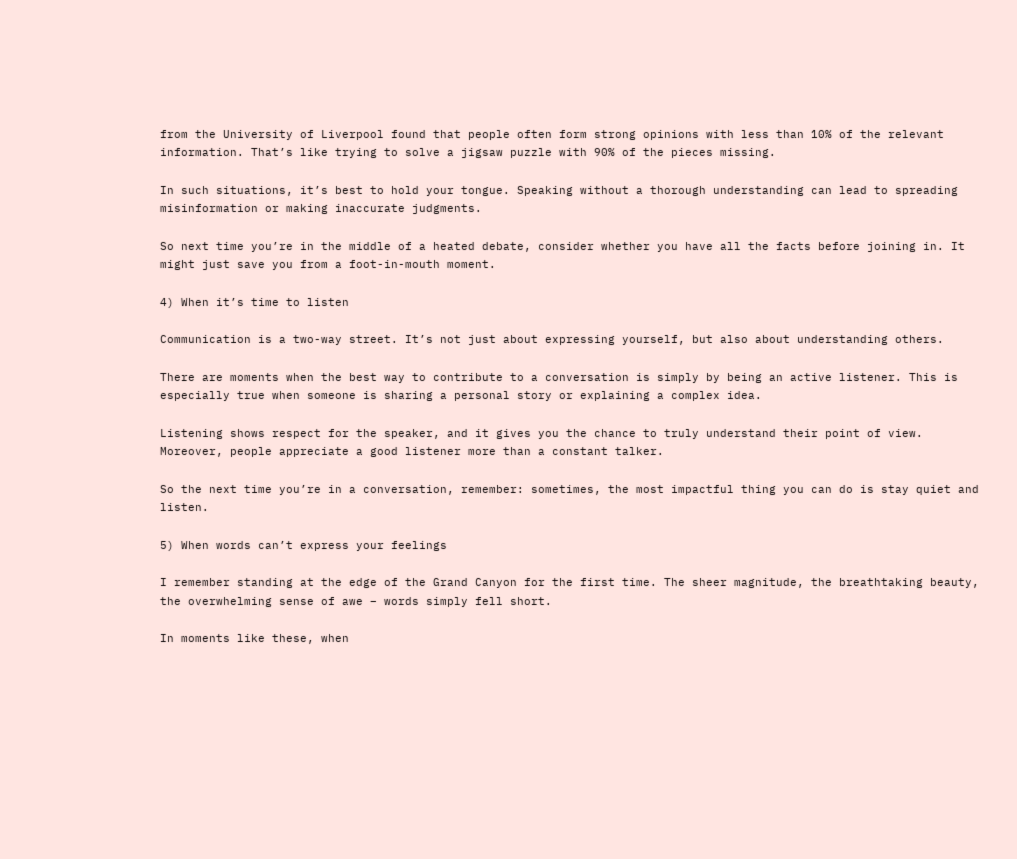from the University of Liverpool found that people often form strong opinions with less than 10% of the relevant information. That’s like trying to solve a jigsaw puzzle with 90% of the pieces missing.

In such situations, it’s best to hold your tongue. Speaking without a thorough understanding can lead to spreading misinformation or making inaccurate judgments.

So next time you’re in the middle of a heated debate, consider whether you have all the facts before joining in. It might just save you from a foot-in-mouth moment.

4) When it’s time to listen

Communication is a two-way street. It’s not just about expressing yourself, but also about understanding others.

There are moments when the best way to contribute to a conversation is simply by being an active listener. This is especially true when someone is sharing a personal story or explaining a complex idea.

Listening shows respect for the speaker, and it gives you the chance to truly understand their point of view. Moreover, people appreciate a good listener more than a constant talker.

So the next time you’re in a conversation, remember: sometimes, the most impactful thing you can do is stay quiet and listen.

5) When words can’t express your feelings

I remember standing at the edge of the Grand Canyon for the first time. The sheer magnitude, the breathtaking beauty, the overwhelming sense of awe – words simply fell short.

In moments like these, when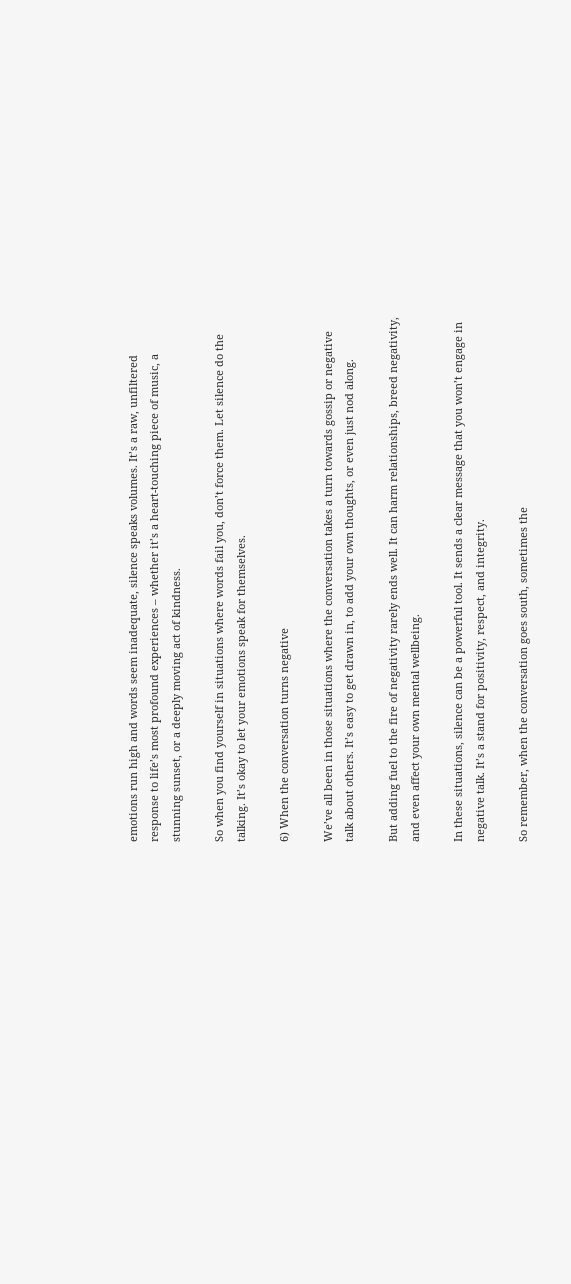emotions run high and words seem inadequate, silence speaks volumes. It’s a raw, unfiltered response to life’s most profound experiences – whether it’s a heart-touching piece of music, a stunning sunset, or a deeply moving act of kindness.

So when you find yourself in situations where words fail you, don’t force them. Let silence do the talking. It’s okay to let your emotions speak for themselves.

6) When the conversation turns negative

We’ve all been in those situations where the conversation takes a turn towards gossip or negative talk about others. It’s easy to get drawn in, to add your own thoughts, or even just nod along.

But adding fuel to the fire of negativity rarely ends well. It can harm relationships, breed negativity, and even affect your own mental wellbeing.

In these situations, silence can be a powerful tool. It sends a clear message that you won’t engage in negative talk. It’s a stand for positivity, respect, and integrity.

So remember, when the conversation goes south, sometimes the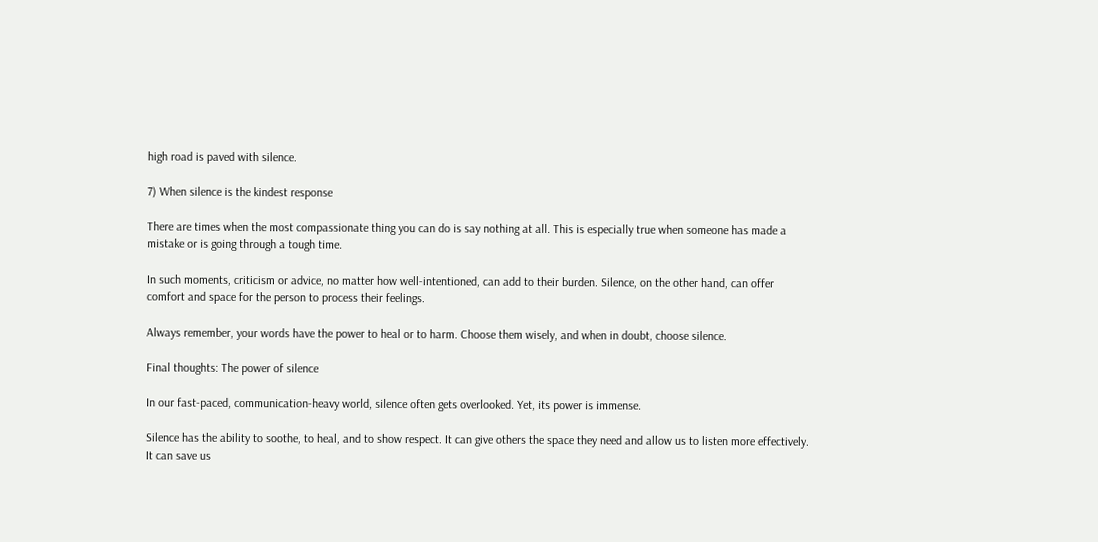high road is paved with silence.

7) When silence is the kindest response

There are times when the most compassionate thing you can do is say nothing at all. This is especially true when someone has made a mistake or is going through a tough time.

In such moments, criticism or advice, no matter how well-intentioned, can add to their burden. Silence, on the other hand, can offer comfort and space for the person to process their feelings.

Always remember, your words have the power to heal or to harm. Choose them wisely, and when in doubt, choose silence.

Final thoughts: The power of silence

In our fast-paced, communication-heavy world, silence often gets overlooked. Yet, its power is immense.

Silence has the ability to soothe, to heal, and to show respect. It can give others the space they need and allow us to listen more effectively. It can save us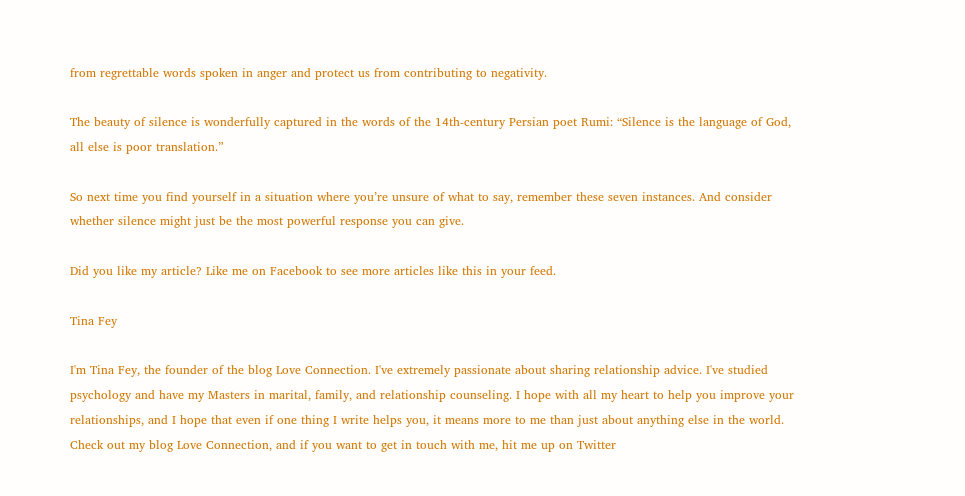from regrettable words spoken in anger and protect us from contributing to negativity.

The beauty of silence is wonderfully captured in the words of the 14th-century Persian poet Rumi: “Silence is the language of God, all else is poor translation.”

So next time you find yourself in a situation where you’re unsure of what to say, remember these seven instances. And consider whether silence might just be the most powerful response you can give.

Did you like my article? Like me on Facebook to see more articles like this in your feed.

Tina Fey

I'm Tina Fey, the founder of the blog Love Connection. I've extremely passionate about sharing relationship advice. I've studied psychology and have my Masters in marital, family, and relationship counseling. I hope with all my heart to help you improve your relationships, and I hope that even if one thing I write helps you, it means more to me than just about anything else in the world. Check out my blog Love Connection, and if you want to get in touch with me, hit me up on Twitter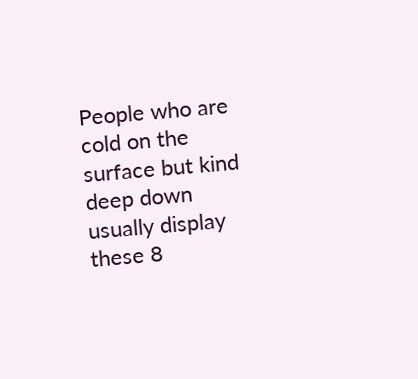People who are cold on the surface but kind deep down usually display these 8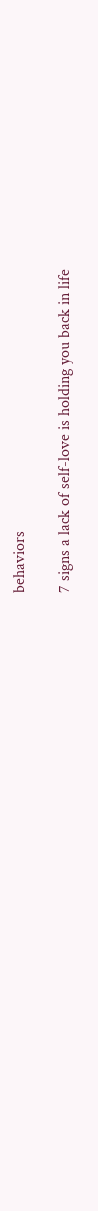behaviors

7 signs a lack of self-love is holding you back in life